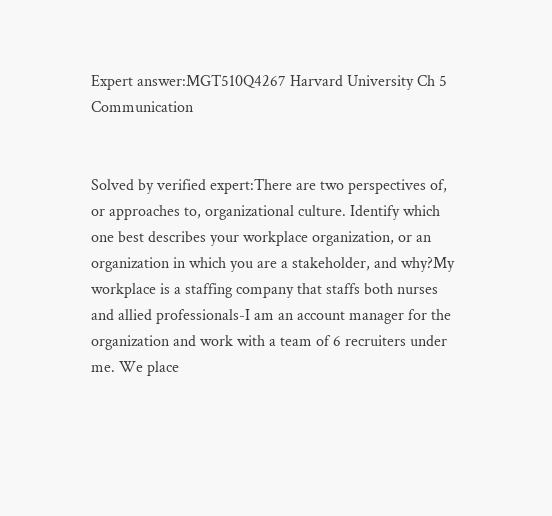Expert answer:MGT510Q4267 Harvard University Ch 5 Communication


Solved by verified expert:There are two perspectives of, or approaches to, organizational culture. Identify which one best describes your workplace organization, or an organization in which you are a stakeholder, and why?My workplace is a staffing company that staffs both nurses and allied professionals-I am an account manager for the organization and work with a team of 6 recruiters under me. We place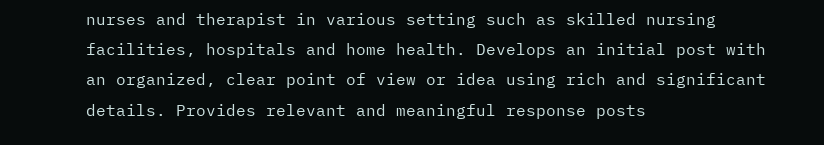nurses and therapist in various setting such as skilled nursing facilities, hospitals and home health. Develops an initial post with an organized, clear point of view or idea using rich and significant details. Provides relevant and meaningful response posts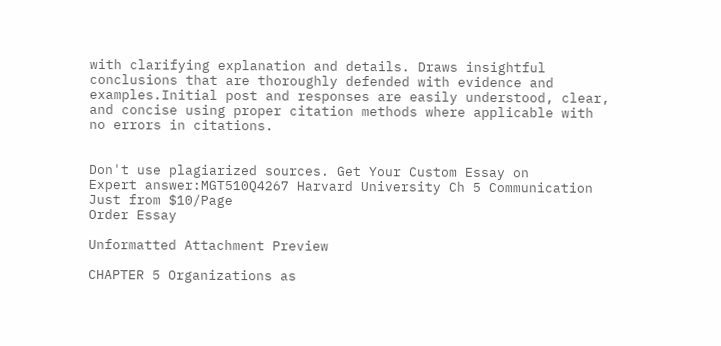with clarifying explanation and details. Draws insightful conclusions that are thoroughly defended with evidence and examples.Initial post and responses are easily understood, clear, and concise using proper citation methods where applicable with no errors in citations.


Don't use plagiarized sources. Get Your Custom Essay on
Expert answer:MGT510Q4267 Harvard University Ch 5 Communication
Just from $10/Page
Order Essay

Unformatted Attachment Preview

CHAPTER 5 Organizations as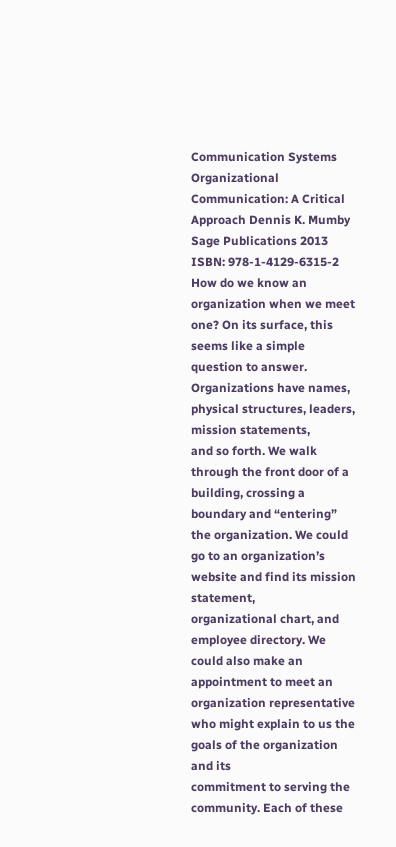Communication Systems
Organizational Communication: A Critical Approach Dennis K. Mumby Sage Publications 2013
ISBN: 978-1-4129-6315-2
How do we know an organization when we meet one? On its surface, this seems like a simple
question to answer. Organizations have names, physical structures, leaders, mission statements,
and so forth. We walk through the front door of a building, crossing a boundary and “entering”
the organization. We could go to an organization’s website and find its mission statement,
organizational chart, and employee directory. We could also make an appointment to meet an
organization representative who might explain to us the goals of the organization and its
commitment to serving the community. Each of these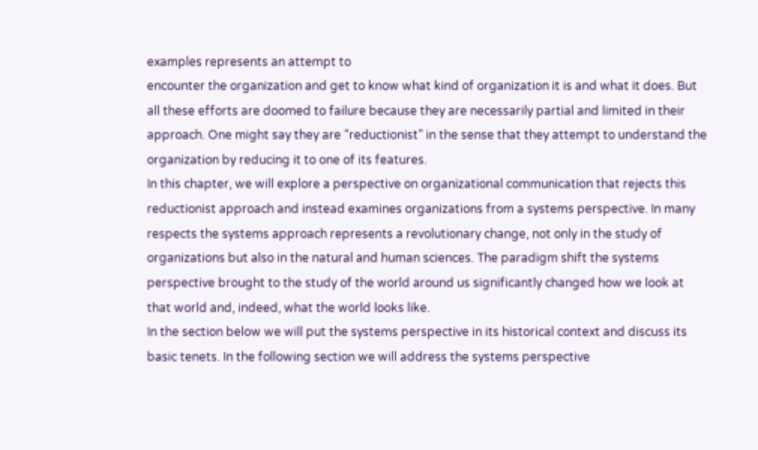examples represents an attempt to
encounter the organization and get to know what kind of organization it is and what it does. But
all these efforts are doomed to failure because they are necessarily partial and limited in their
approach. One might say they are “reductionist” in the sense that they attempt to understand the
organization by reducing it to one of its features.
In this chapter, we will explore a perspective on organizational communication that rejects this
reductionist approach and instead examines organizations from a systems perspective. In many
respects the systems approach represents a revolutionary change, not only in the study of
organizations but also in the natural and human sciences. The paradigm shift the systems
perspective brought to the study of the world around us significantly changed how we look at
that world and, indeed, what the world looks like.
In the section below we will put the systems perspective in its historical context and discuss its
basic tenets. In the following section we will address the systems perspective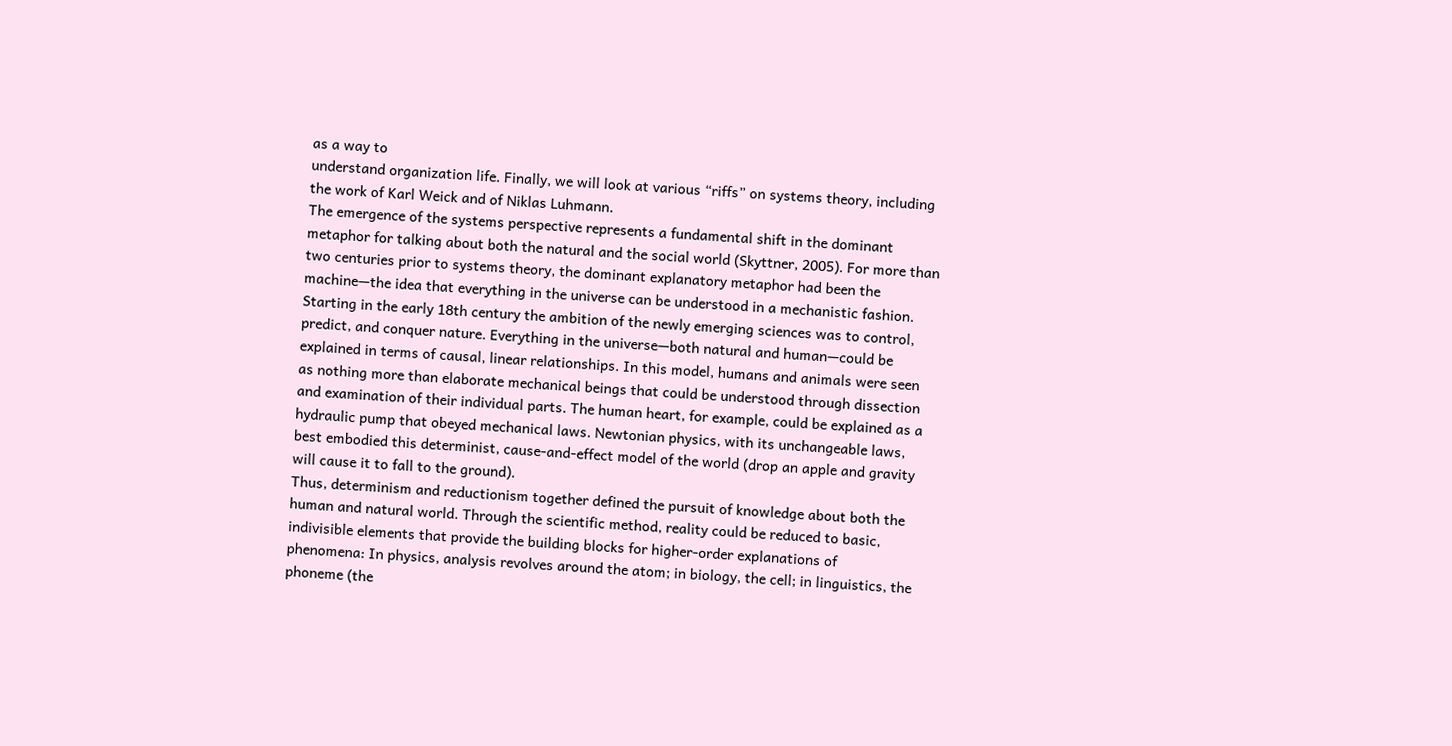as a way to
understand organization life. Finally, we will look at various “riffs” on systems theory, including
the work of Karl Weick and of Niklas Luhmann.
The emergence of the systems perspective represents a fundamental shift in the dominant
metaphor for talking about both the natural and the social world (Skyttner, 2005). For more than
two centuries prior to systems theory, the dominant explanatory metaphor had been the
machine—the idea that everything in the universe can be understood in a mechanistic fashion.
Starting in the early 18th century the ambition of the newly emerging sciences was to control,
predict, and conquer nature. Everything in the universe—both natural and human—could be
explained in terms of causal, linear relationships. In this model, humans and animals were seen
as nothing more than elaborate mechanical beings that could be understood through dissection
and examination of their individual parts. The human heart, for example, could be explained as a
hydraulic pump that obeyed mechanical laws. Newtonian physics, with its unchangeable laws,
best embodied this determinist, cause-and-effect model of the world (drop an apple and gravity
will cause it to fall to the ground).
Thus, determinism and reductionism together defined the pursuit of knowledge about both the
human and natural world. Through the scientific method, reality could be reduced to basic,
indivisible elements that provide the building blocks for higher-order explanations of
phenomena: In physics, analysis revolves around the atom; in biology, the cell; in linguistics, the
phoneme (the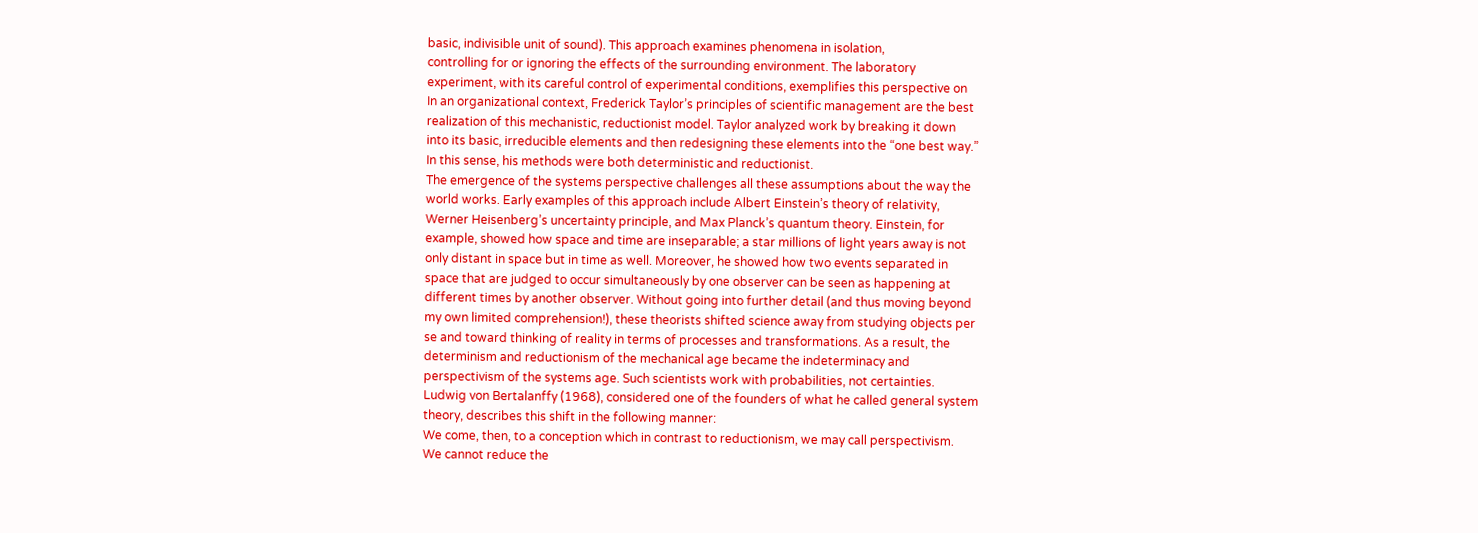basic, indivisible unit of sound). This approach examines phenomena in isolation,
controlling for or ignoring the effects of the surrounding environment. The laboratory
experiment, with its careful control of experimental conditions, exemplifies this perspective on
In an organizational context, Frederick Taylor’s principles of scientific management are the best
realization of this mechanistic, reductionist model. Taylor analyzed work by breaking it down
into its basic, irreducible elements and then redesigning these elements into the “one best way.”
In this sense, his methods were both deterministic and reductionist.
The emergence of the systems perspective challenges all these assumptions about the way the
world works. Early examples of this approach include Albert Einstein’s theory of relativity,
Werner Heisenberg’s uncertainty principle, and Max Planck’s quantum theory. Einstein, for
example, showed how space and time are inseparable; a star millions of light years away is not
only distant in space but in time as well. Moreover, he showed how two events separated in
space that are judged to occur simultaneously by one observer can be seen as happening at
different times by another observer. Without going into further detail (and thus moving beyond
my own limited comprehension!), these theorists shifted science away from studying objects per
se and toward thinking of reality in terms of processes and transformations. As a result, the
determinism and reductionism of the mechanical age became the indeterminacy and
perspectivism of the systems age. Such scientists work with probabilities, not certainties.
Ludwig von Bertalanffy (1968), considered one of the founders of what he called general system
theory, describes this shift in the following manner:
We come, then, to a conception which in contrast to reductionism, we may call perspectivism.
We cannot reduce the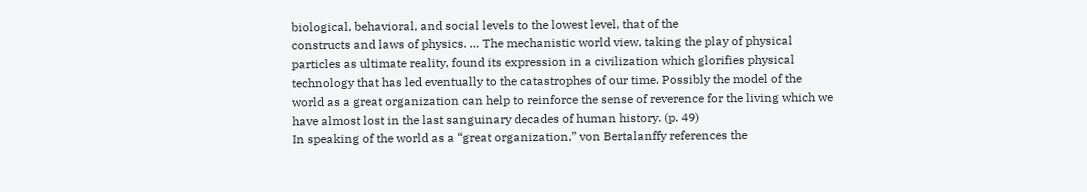biological, behavioral, and social levels to the lowest level, that of the
constructs and laws of physics. … The mechanistic world view, taking the play of physical
particles as ultimate reality, found its expression in a civilization which glorifies physical
technology that has led eventually to the catastrophes of our time. Possibly the model of the
world as a great organization can help to reinforce the sense of reverence for the living which we
have almost lost in the last sanguinary decades of human history. (p. 49)
In speaking of the world as a “great organization,” von Bertalanffy references the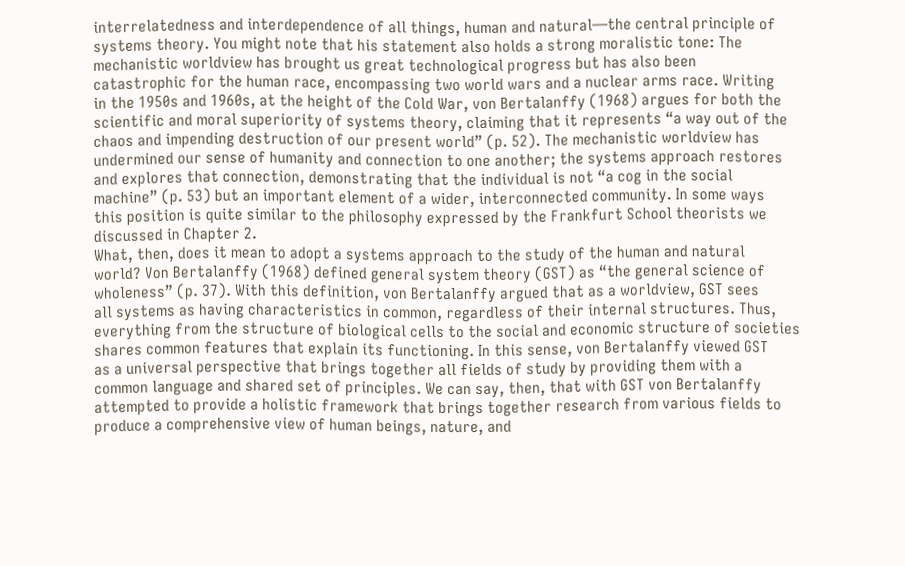interrelatedness and interdependence of all things, human and natural—the central principle of
systems theory. You might note that his statement also holds a strong moralistic tone: The
mechanistic worldview has brought us great technological progress but has also been
catastrophic for the human race, encompassing two world wars and a nuclear arms race. Writing
in the 1950s and 1960s, at the height of the Cold War, von Bertalanffy (1968) argues for both the
scientific and moral superiority of systems theory, claiming that it represents “a way out of the
chaos and impending destruction of our present world” (p. 52). The mechanistic worldview has
undermined our sense of humanity and connection to one another; the systems approach restores
and explores that connection, demonstrating that the individual is not “a cog in the social
machine” (p. 53) but an important element of a wider, interconnected community. In some ways
this position is quite similar to the philosophy expressed by the Frankfurt School theorists we
discussed in Chapter 2.
What, then, does it mean to adopt a systems approach to the study of the human and natural
world? Von Bertalanffy (1968) defined general system theory (GST) as “the general science of
wholeness” (p. 37). With this definition, von Bertalanffy argued that as a worldview, GST sees
all systems as having characteristics in common, regardless of their internal structures. Thus,
everything from the structure of biological cells to the social and economic structure of societies
shares common features that explain its functioning. In this sense, von Bertalanffy viewed GST
as a universal perspective that brings together all fields of study by providing them with a
common language and shared set of principles. We can say, then, that with GST von Bertalanffy
attempted to provide a holistic framework that brings together research from various fields to
produce a comprehensive view of human beings, nature, and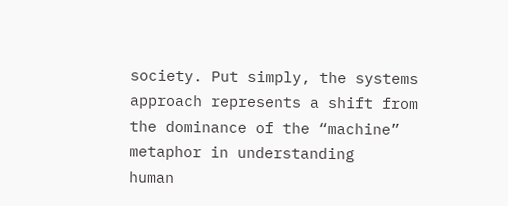society. Put simply, the systems
approach represents a shift from the dominance of the “machine” metaphor in understanding
human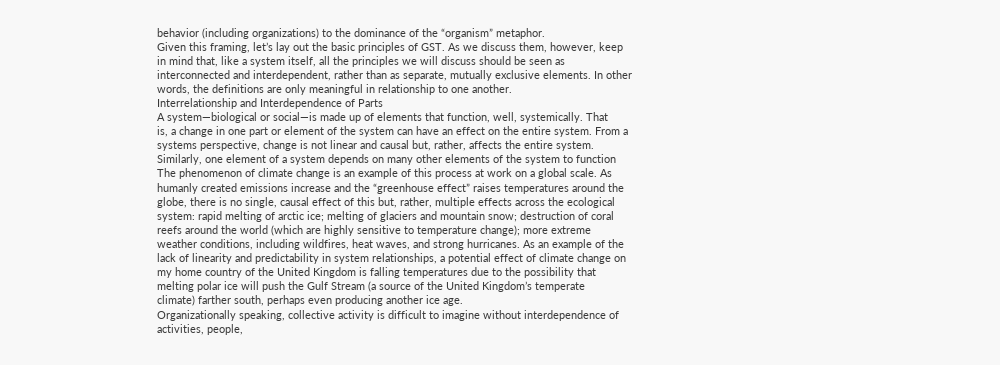behavior (including organizations) to the dominance of the “organism” metaphor.
Given this framing, let’s lay out the basic principles of GST. As we discuss them, however, keep
in mind that, like a system itself, all the principles we will discuss should be seen as
interconnected and interdependent, rather than as separate, mutually exclusive elements. In other
words, the definitions are only meaningful in relationship to one another.
Interrelationship and Interdependence of Parts
A system—biological or social—is made up of elements that function, well, systemically. That
is, a change in one part or element of the system can have an effect on the entire system. From a
systems perspective, change is not linear and causal but, rather, affects the entire system.
Similarly, one element of a system depends on many other elements of the system to function
The phenomenon of climate change is an example of this process at work on a global scale. As
humanly created emissions increase and the “greenhouse effect” raises temperatures around the
globe, there is no single, causal effect of this but, rather, multiple effects across the ecological
system: rapid melting of arctic ice; melting of glaciers and mountain snow; destruction of coral
reefs around the world (which are highly sensitive to temperature change); more extreme
weather conditions, including wildfires, heat waves, and strong hurricanes. As an example of the
lack of linearity and predictability in system relationships, a potential effect of climate change on
my home country of the United Kingdom is falling temperatures due to the possibility that
melting polar ice will push the Gulf Stream (a source of the United Kingdom’s temperate
climate) farther south, perhaps even producing another ice age.
Organizationally speaking, collective activity is difficult to imagine without interdependence of
activities, people,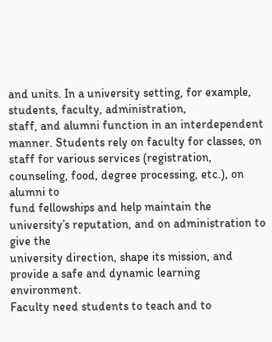and units. In a university setting, for example, students, faculty, administration,
staff, and alumni function in an interdependent manner. Students rely on faculty for classes, on
staff for various services (registration, counseling, food, degree processing, etc.), on alumni to
fund fellowships and help maintain the university’s reputation, and on administration to give the
university direction, shape its mission, and provide a safe and dynamic learning environment.
Faculty need students to teach and to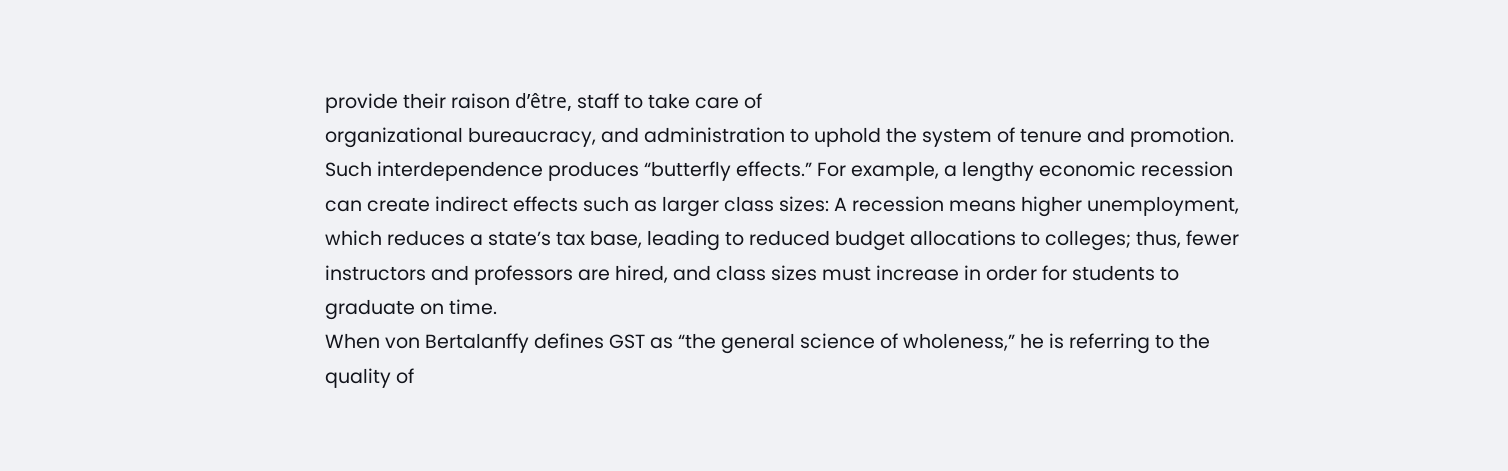provide their raison d’être, staff to take care of
organizational bureaucracy, and administration to uphold the system of tenure and promotion.
Such interdependence produces “butterfly effects.” For example, a lengthy economic recession
can create indirect effects such as larger class sizes: A recession means higher unemployment,
which reduces a state’s tax base, leading to reduced budget allocations to colleges; thus, fewer
instructors and professors are hired, and class sizes must increase in order for students to
graduate on time.
When von Bertalanffy defines GST as “the general science of wholeness,” he is referring to the
quality of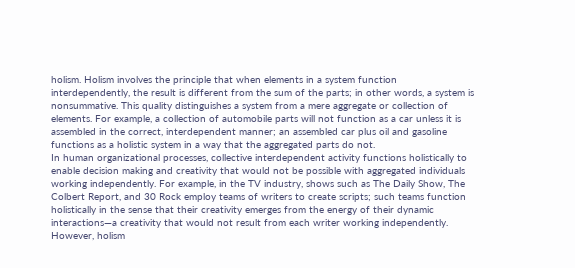holism. Holism involves the principle that when elements in a system function
interdependently, the result is different from the sum of the parts; in other words, a system is
nonsummative. This quality distinguishes a system from a mere aggregate or collection of
elements. For example, a collection of automobile parts will not function as a car unless it is
assembled in the correct, interdependent manner; an assembled car plus oil and gasoline
functions as a holistic system in a way that the aggregated parts do not.
In human organizational processes, collective interdependent activity functions holistically to
enable decision making and creativity that would not be possible with aggregated individuals
working independently. For example, in the TV industry, shows such as The Daily Show, The
Colbert Report, and 30 Rock employ teams of writers to create scripts; such teams function
holistically in the sense that their creativity emerges from the energy of their dynamic
interactions—a creativity that would not result from each writer working independently.
However, holism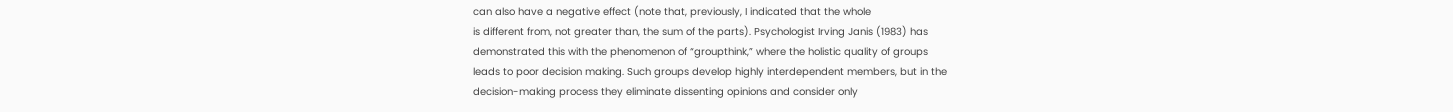can also have a negative effect (note that, previously, I indicated that the whole
is different from, not greater than, the sum of the parts). Psychologist Irving Janis (1983) has
demonstrated this with the phenomenon of “groupthink,” where the holistic quality of groups
leads to poor decision making. Such groups develop highly interdependent members, but in the
decision-making process they eliminate dissenting opinions and consider only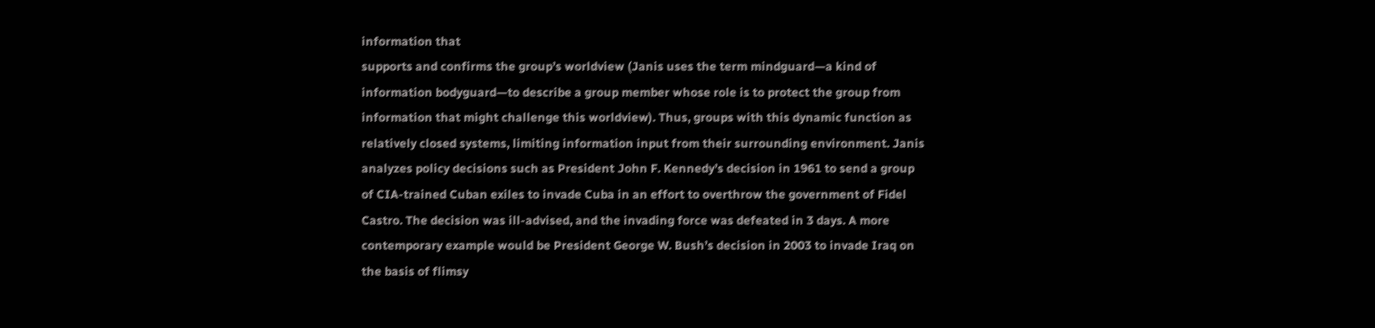information that
supports and confirms the group’s worldview (Janis uses the term mindguard—a kind of
information bodyguard—to describe a group member whose role is to protect the group from
information that might challenge this worldview). Thus, groups with this dynamic function as
relatively closed systems, limiting information input from their surrounding environment. Janis
analyzes policy decisions such as President John F. Kennedy’s decision in 1961 to send a group
of CIA-trained Cuban exiles to invade Cuba in an effort to overthrow the government of Fidel
Castro. The decision was ill-advised, and the invading force was defeated in 3 days. A more
contemporary example would be President George W. Bush’s decision in 2003 to invade Iraq on
the basis of flimsy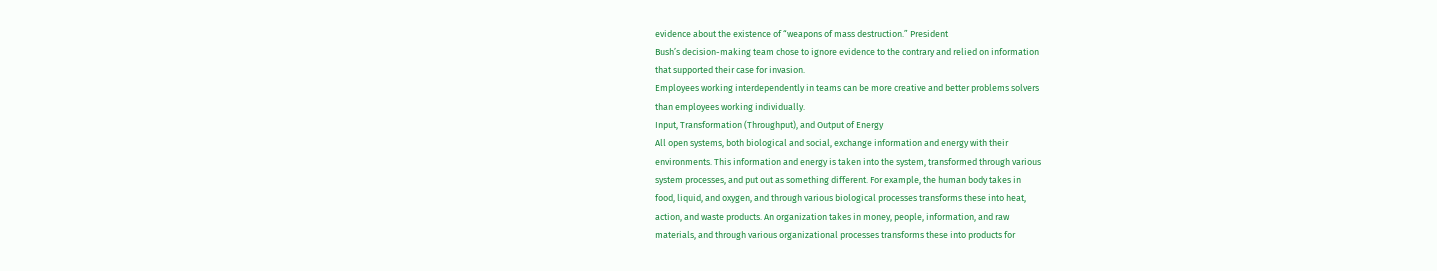evidence about the existence of “weapons of mass destruction.” President
Bush’s decision-making team chose to ignore evidence to the contrary and relied on information
that supported their case for invasion.
Employees working interdependently in teams can be more creative and better problems solvers
than employees working individually.
Input, Transformation (Throughput), and Output of Energy
All open systems, both biological and social, exchange information and energy with their
environments. This information and energy is taken into the system, transformed through various
system processes, and put out as something different. For example, the human body takes in
food, liquid, and oxygen, and through various biological processes transforms these into heat,
action, and waste products. An organization takes in money, people, information, and raw
materials, and through various organizational processes transforms these into products for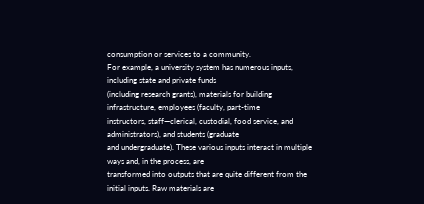consumption or services to a community.
For example, a university system has numerous inputs, including state and private funds
(including research grants), materials for building infrastructure, employees (faculty, part-time
instructors, staff—clerical, custodial, food service, and administrators), and students (graduate
and undergraduate). These various inputs interact in multiple ways and, in the process, are
transformed into outputs that are quite different from the initial inputs. Raw materials are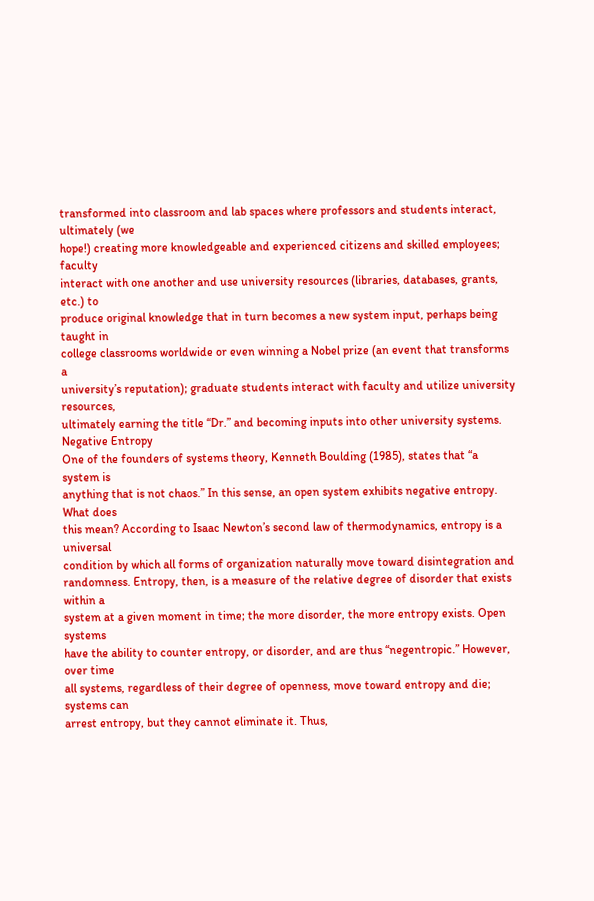transformed into classroom and lab spaces where professors and students interact, ultimately (we
hope!) creating more knowledgeable and experienced citizens and skilled employees; faculty
interact with one another and use university resources (libraries, databases, grants, etc.) to
produce original knowledge that in turn becomes a new system input, perhaps being taught in
college classrooms worldwide or even winning a Nobel prize (an event that transforms a
university’s reputation); graduate students interact with faculty and utilize university resources,
ultimately earning the title “Dr.” and becoming inputs into other university systems.
Negative Entropy
One of the founders of systems theory, Kenneth Boulding (1985), states that “a system is
anything that is not chaos.” In this sense, an open system exhibits negative entropy. What does
this mean? According to Isaac Newton’s second law of thermodynamics, entropy is a universal
condition by which all forms of organization naturally move toward disintegration and
randomness. Entropy, then, is a measure of the relative degree of disorder that exists within a
system at a given moment in time; the more disorder, the more entropy exists. Open systems
have the ability to counter entropy, or disorder, and are thus “negentropic.” However, over time
all systems, regardless of their degree of openness, move toward entropy and die; systems can
arrest entropy, but they cannot eliminate it. Thus,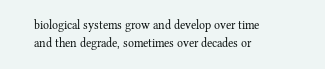biological systems grow and develop over time
and then degrade, sometimes over decades or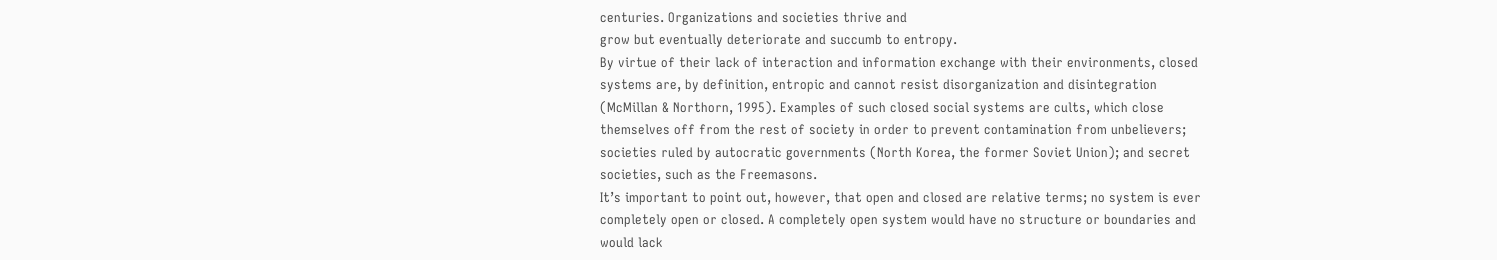centuries. Organizations and societies thrive and
grow but eventually deteriorate and succumb to entropy.
By virtue of their lack of interaction and information exchange with their environments, closed
systems are, by definition, entropic and cannot resist disorganization and disintegration
(McMillan & Northorn, 1995). Examples of such closed social systems are cults, which close
themselves off from the rest of society in order to prevent contamination from unbelievers;
societies ruled by autocratic governments (North Korea, the former Soviet Union); and secret
societies, such as the Freemasons.
It’s important to point out, however, that open and closed are relative terms; no system is ever
completely open or closed. A completely open system would have no structure or boundaries and
would lack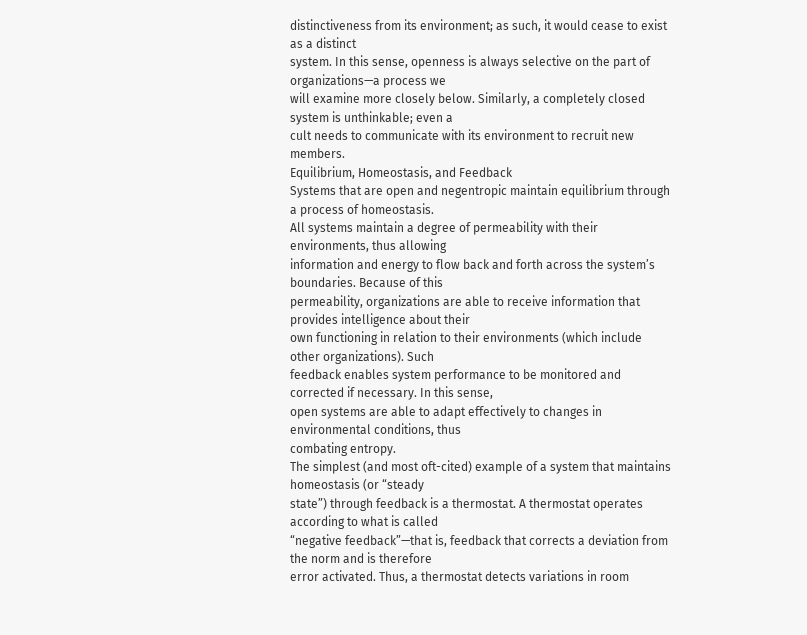distinctiveness from its environment; as such, it would cease to exist as a distinct
system. In this sense, openness is always selective on the part of organizations—a process we
will examine more closely below. Similarly, a completely closed system is unthinkable; even a
cult needs to communicate with its environment to recruit new members.
Equilibrium, Homeostasis, and Feedback
Systems that are open and negentropic maintain equilibrium through a process of homeostasis.
All systems maintain a degree of permeability with their environments, thus allowing
information and energy to flow back and forth across the system’s boundaries. Because of this
permeability, organizations are able to receive information that provides intelligence about their
own functioning in relation to their environments (which include other organizations). Such
feedback enables system performance to be monitored and corrected if necessary. In this sense,
open systems are able to adapt effectively to changes in environmental conditions, thus
combating entropy.
The simplest (and most oft-cited) example of a system that maintains homeostasis (or “steady
state”) through feedback is a thermostat. A thermostat operates according to what is called
“negative feedback”—that is, feedback that corrects a deviation from the norm and is therefore
error activated. Thus, a thermostat detects variations in room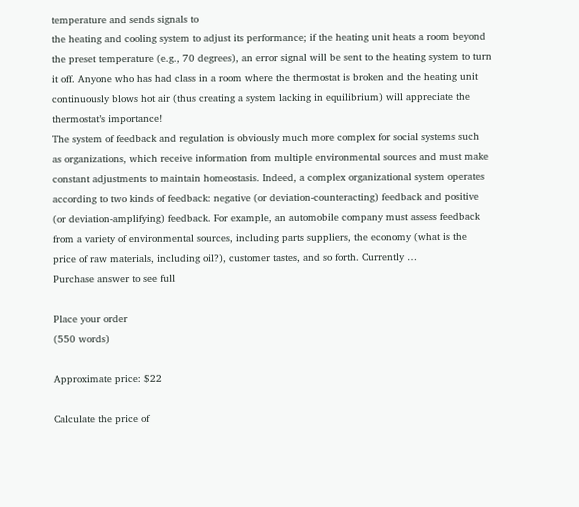temperature and sends signals to
the heating and cooling system to adjust its performance; if the heating unit heats a room beyond
the preset temperature (e.g., 70 degrees), an error signal will be sent to the heating system to turn
it off. Anyone who has had class in a room where the thermostat is broken and the heating unit
continuously blows hot air (thus creating a system lacking in equilibrium) will appreciate the
thermostat’s importance!
The system of feedback and regulation is obviously much more complex for social systems such
as organizations, which receive information from multiple environmental sources and must make
constant adjustments to maintain homeostasis. Indeed, a complex organizational system operates
according to two kinds of feedback: negative (or deviation-counteracting) feedback and positive
(or deviation-amplifying) feedback. For example, an automobile company must assess feedback
from a variety of environmental sources, including parts suppliers, the economy (what is the
price of raw materials, including oil?), customer tastes, and so forth. Currently …
Purchase answer to see full

Place your order
(550 words)

Approximate price: $22

Calculate the price of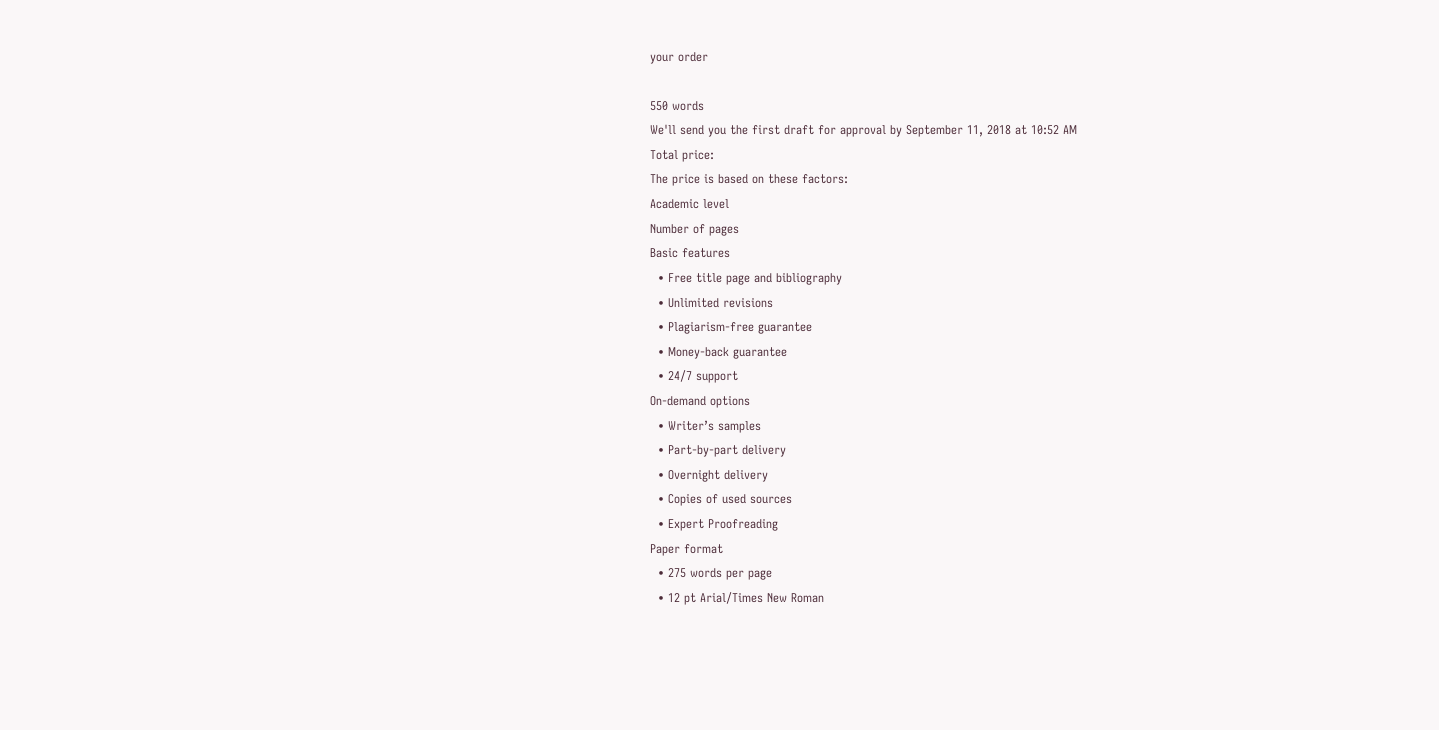your order

550 words
We'll send you the first draft for approval by September 11, 2018 at 10:52 AM
Total price:
The price is based on these factors:
Academic level
Number of pages
Basic features
  • Free title page and bibliography
  • Unlimited revisions
  • Plagiarism-free guarantee
  • Money-back guarantee
  • 24/7 support
On-demand options
  • Writer’s samples
  • Part-by-part delivery
  • Overnight delivery
  • Copies of used sources
  • Expert Proofreading
Paper format
  • 275 words per page
  • 12 pt Arial/Times New Roman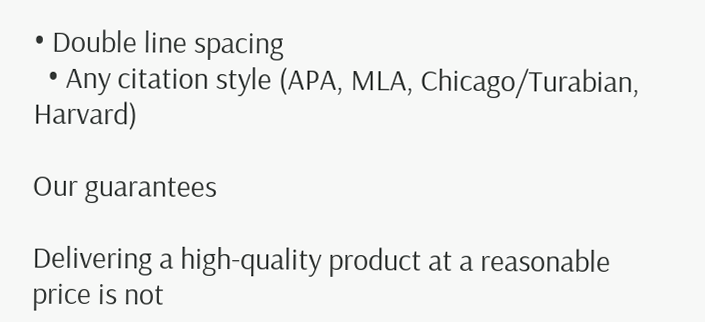• Double line spacing
  • Any citation style (APA, MLA, Chicago/Turabian, Harvard)

Our guarantees

Delivering a high-quality product at a reasonable price is not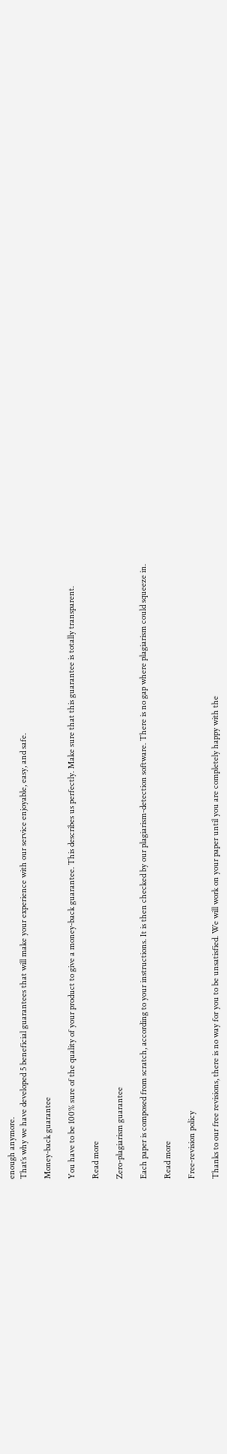enough anymore.
That’s why we have developed 5 beneficial guarantees that will make your experience with our service enjoyable, easy, and safe.

Money-back guarantee

You have to be 100% sure of the quality of your product to give a money-back guarantee. This describes us perfectly. Make sure that this guarantee is totally transparent.

Read more

Zero-plagiarism guarantee

Each paper is composed from scratch, according to your instructions. It is then checked by our plagiarism-detection software. There is no gap where plagiarism could squeeze in.

Read more

Free-revision policy

Thanks to our free revisions, there is no way for you to be unsatisfied. We will work on your paper until you are completely happy with the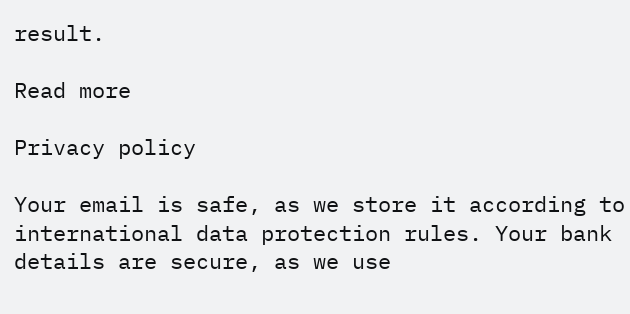result.

Read more

Privacy policy

Your email is safe, as we store it according to international data protection rules. Your bank details are secure, as we use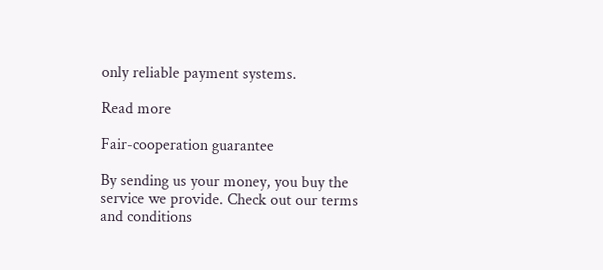only reliable payment systems.

Read more

Fair-cooperation guarantee

By sending us your money, you buy the service we provide. Check out our terms and conditions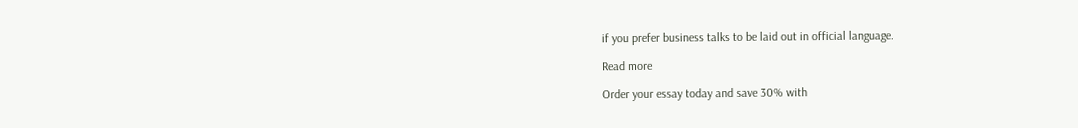if you prefer business talks to be laid out in official language.

Read more

Order your essay today and save 30% with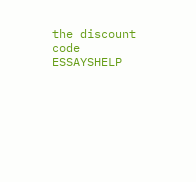the discount code ESSAYSHELP